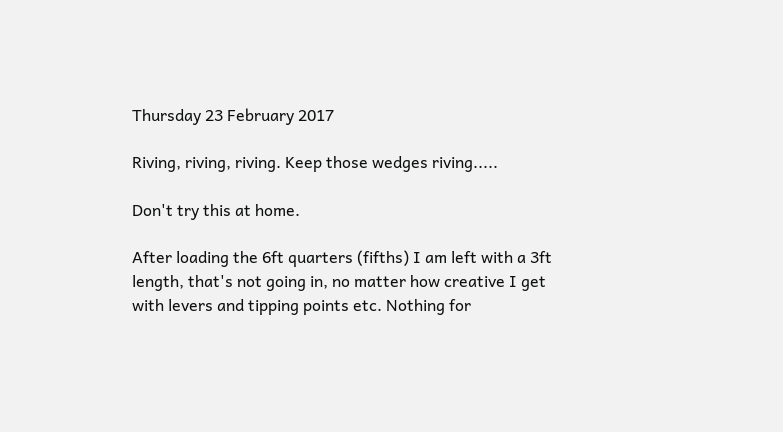Thursday 23 February 2017

Riving, riving, riving. Keep those wedges riving.....

Don't try this at home.

After loading the 6ft quarters (fifths) I am left with a 3ft length, that's not going in, no matter how creative I get with levers and tipping points etc. Nothing for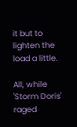it but to lighten the load a little.

All, while 'Storm Doris' raged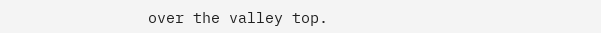over the valley top.